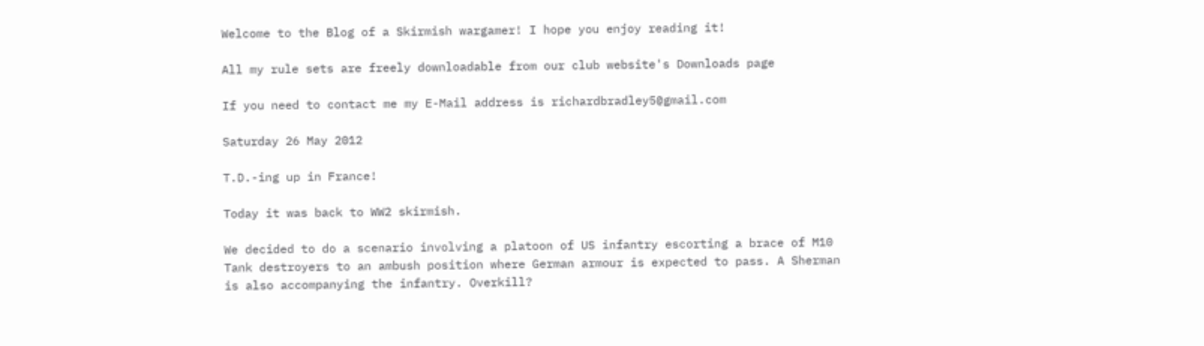Welcome to the Blog of a Skirmish wargamer! I hope you enjoy reading it!

All my rule sets are freely downloadable from our club website's Downloads page

If you need to contact me my E-Mail address is richardbradley5@gmail.com

Saturday 26 May 2012

T.D.-ing up in France!

Today it was back to WW2 skirmish.

We decided to do a scenario involving a platoon of US infantry escorting a brace of M10 Tank destroyers to an ambush position where German armour is expected to pass. A Sherman is also accompanying the infantry. Overkill?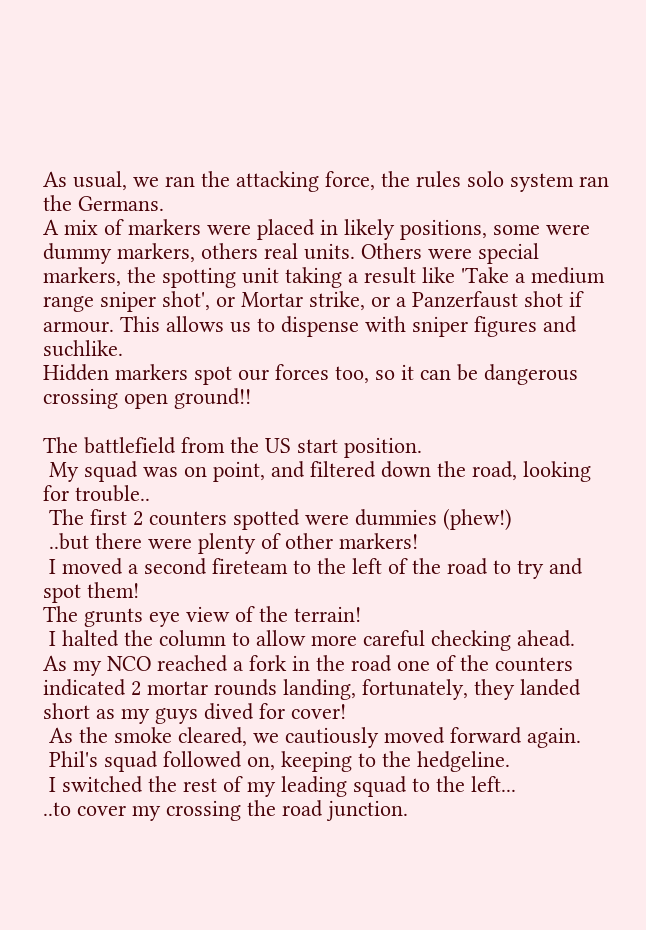As usual, we ran the attacking force, the rules solo system ran the Germans.
A mix of markers were placed in likely positions, some were dummy markers, others real units. Others were special markers, the spotting unit taking a result like 'Take a medium range sniper shot', or Mortar strike, or a Panzerfaust shot if armour. This allows us to dispense with sniper figures and suchlike.
Hidden markers spot our forces too, so it can be dangerous crossing open ground!!

The battlefield from the US start position.
 My squad was on point, and filtered down the road, looking for trouble..
 The first 2 counters spotted were dummies (phew!)
 ..but there were plenty of other markers!
 I moved a second fireteam to the left of the road to try and spot them!
The grunts eye view of the terrain!
 I halted the column to allow more careful checking ahead.
As my NCO reached a fork in the road one of the counters indicated 2 mortar rounds landing, fortunately, they landed short as my guys dived for cover!
 As the smoke cleared, we cautiously moved forward again.
 Phil's squad followed on, keeping to the hedgeline.
 I switched the rest of my leading squad to the left...
..to cover my crossing the road junction.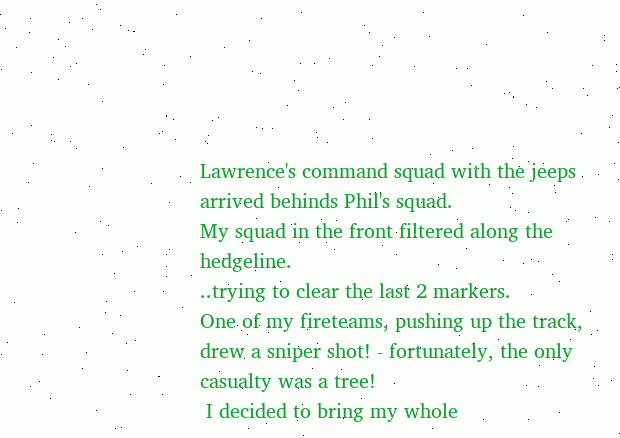Lawrence's command squad with the jeeps arrived behinds Phil's squad.
My squad in the front filtered along the hedgeline.
..trying to clear the last 2 markers.
One of my fireteams, pushing up the track, drew a sniper shot! - fortunately, the only casualty was a tree!
 I decided to bring my whole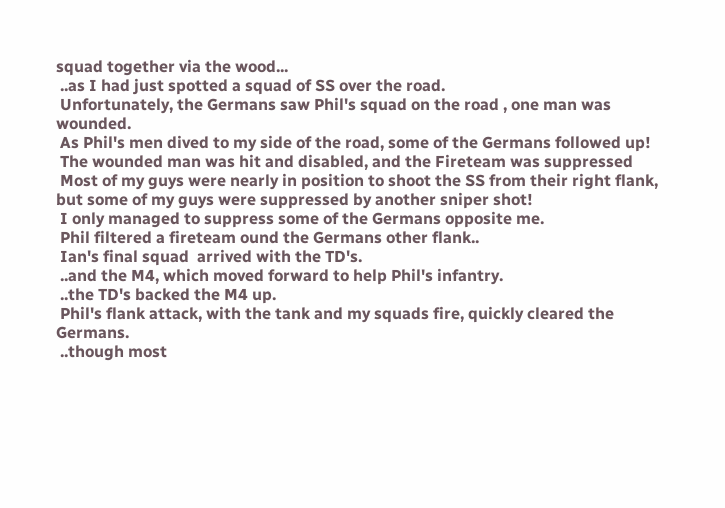squad together via the wood...
 ..as I had just spotted a squad of SS over the road.
 Unfortunately, the Germans saw Phil's squad on the road , one man was wounded.
 As Phil's men dived to my side of the road, some of the Germans followed up!
 The wounded man was hit and disabled, and the Fireteam was suppressed
 Most of my guys were nearly in position to shoot the SS from their right flank, but some of my guys were suppressed by another sniper shot!
 I only managed to suppress some of the Germans opposite me.
 Phil filtered a fireteam ound the Germans other flank..
 Ian's final squad  arrived with the TD's.
 ..and the M4, which moved forward to help Phil's infantry.
 ..the TD's backed the M4 up.
 Phil's flank attack, with the tank and my squads fire, quickly cleared the Germans.
 ..though most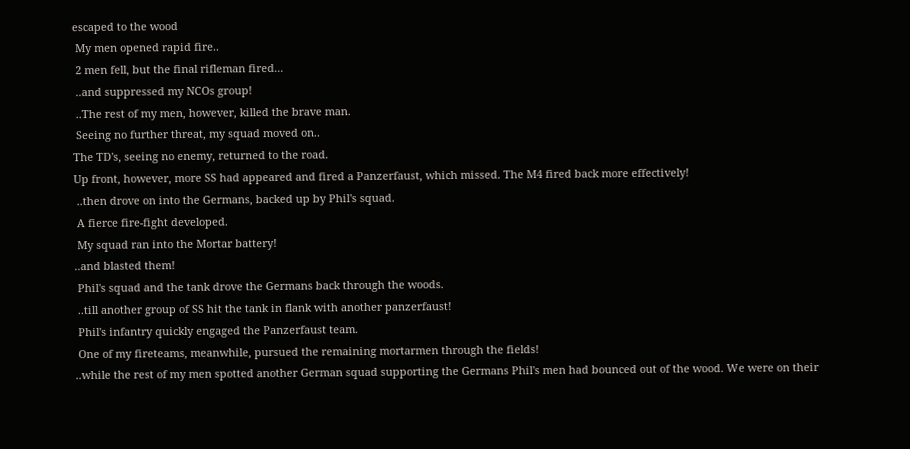escaped to the wood
 My men opened rapid fire..
 2 men fell, but the final rifleman fired...
 ..and suppressed my NCOs group!
 ..The rest of my men, however, killed the brave man.
 Seeing no further threat, my squad moved on..
The TD's, seeing no enemy, returned to the road.
Up front, however, more SS had appeared and fired a Panzerfaust, which missed. The M4 fired back more effectively!
 ..then drove on into the Germans, backed up by Phil's squad.
 A fierce fire-fight developed.
 My squad ran into the Mortar battery!
..and blasted them!
 Phil's squad and the tank drove the Germans back through the woods.
 ..till another group of SS hit the tank in flank with another panzerfaust!
 Phil's infantry quickly engaged the Panzerfaust team.
 One of my fireteams, meanwhile, pursued the remaining mortarmen through the fields!
..while the rest of my men spotted another German squad supporting the Germans Phil's men had bounced out of the wood. We were on their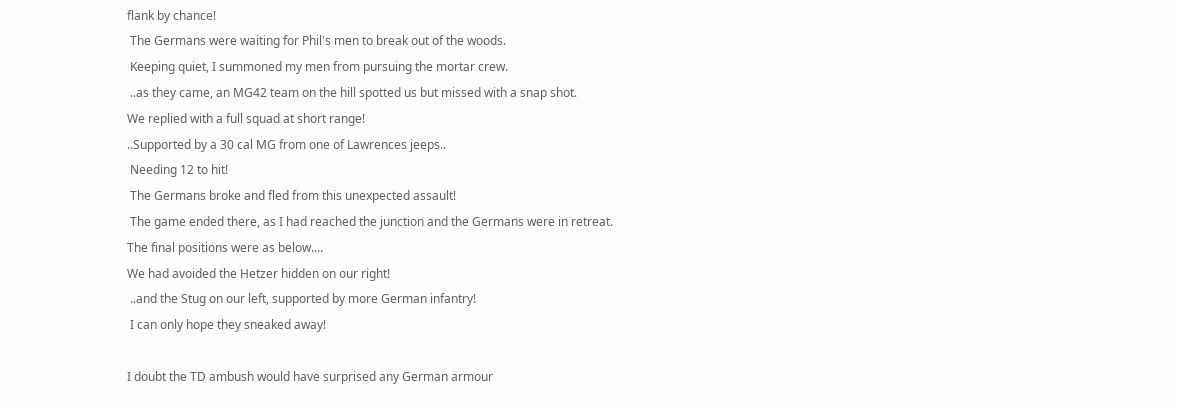flank by chance!
 The Germans were waiting for Phil's men to break out of the woods.
 Keeping quiet, I summoned my men from pursuing the mortar crew.
 ..as they came, an MG42 team on the hill spotted us but missed with a snap shot.
We replied with a full squad at short range!
..Supported by a 30 cal MG from one of Lawrences jeeps..
 Needing 12 to hit!
 The Germans broke and fled from this unexpected assault!
 The game ended there, as I had reached the junction and the Germans were in retreat.
The final positions were as below....
We had avoided the Hetzer hidden on our right!
 ..and the Stug on our left, supported by more German infantry!
 I can only hope they sneaked away!

I doubt the TD ambush would have surprised any German armour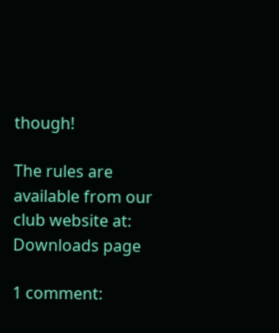though!

The rules are available from our club website at: Downloads page

1 comment: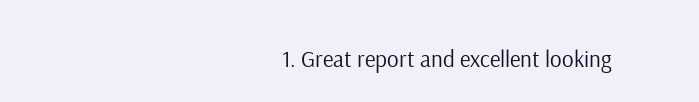1. Great report and excellent looking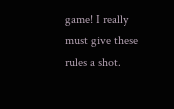game! I really must give these rules a shot.